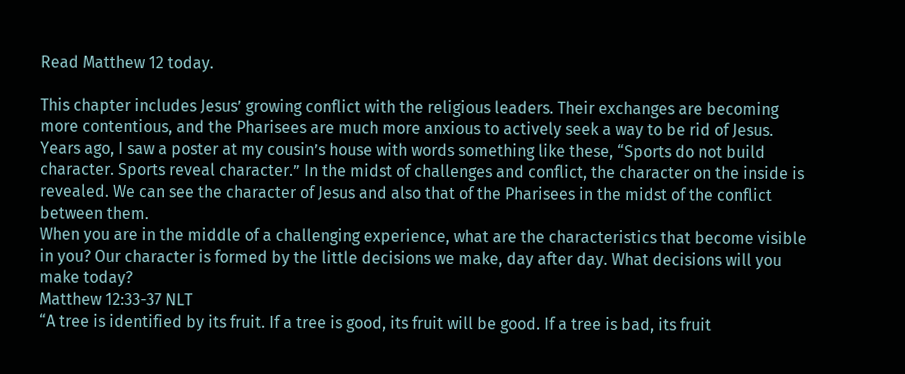Read Matthew 12 today.

This chapter includes Jesus’ growing conflict with the religious leaders. Their exchanges are becoming more contentious, and the Pharisees are much more anxious to actively seek a way to be rid of Jesus.
Years ago, I saw a poster at my cousin’s house with words something like these, “Sports do not build character. Sports reveal character.” In the midst of challenges and conflict, the character on the inside is revealed. We can see the character of Jesus and also that of the Pharisees in the midst of the conflict between them.
When you are in the middle of a challenging experience, what are the characteristics that become visible in you? Our character is formed by the little decisions we make, day after day. What decisions will you make today?
Matthew 12:33-37 NLT
“A tree is identified by its fruit. If a tree is good, its fruit will be good. If a tree is bad, its fruit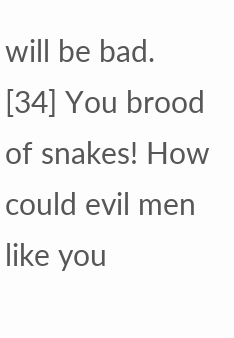will be bad. [34] You brood of snakes! How could evil men like you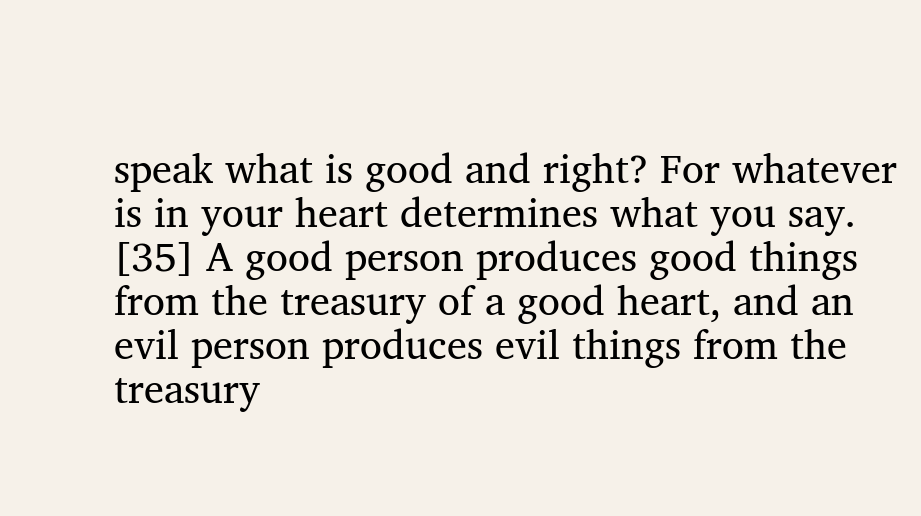speak what is good and right? For whatever is in your heart determines what you say. [35] A good person produces good things from the treasury of a good heart, and an evil person produces evil things from the treasury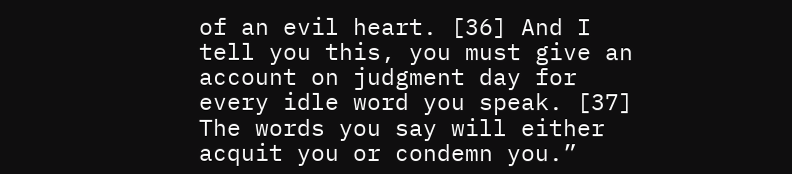of an evil heart. [36] And I tell you this, you must give an account on judgment day for every idle word you speak. [37] The words you say will either acquit you or condemn you.”